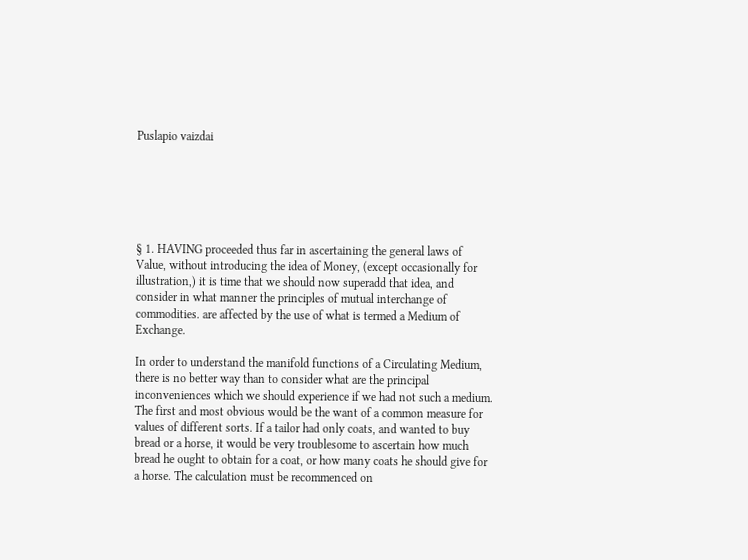Puslapio vaizdai






§ 1. HAVING proceeded thus far in ascertaining the general laws of Value, without introducing the idea of Money, (except occasionally for illustration,) it is time that we should now superadd that idea, and consider in what manner the principles of mutual interchange of commodities. are affected by the use of what is termed a Medium of Exchange.

In order to understand the manifold functions of a Circulating Medium, there is no better way than to consider what are the principal inconveniences which we should experience if we had not such a medium. The first and most obvious would be the want of a common measure for values of different sorts. If a tailor had only coats, and wanted to buy bread or a horse, it would be very troublesome to ascertain how much bread he ought to obtain for a coat, or how many coats he should give for a horse. The calculation must be recommenced on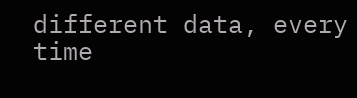different data, every time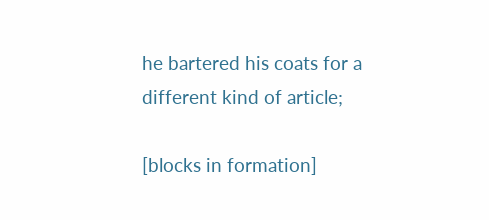he bartered his coats for a different kind of article;

[blocks in formation]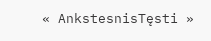« AnkstesnisTęsti »